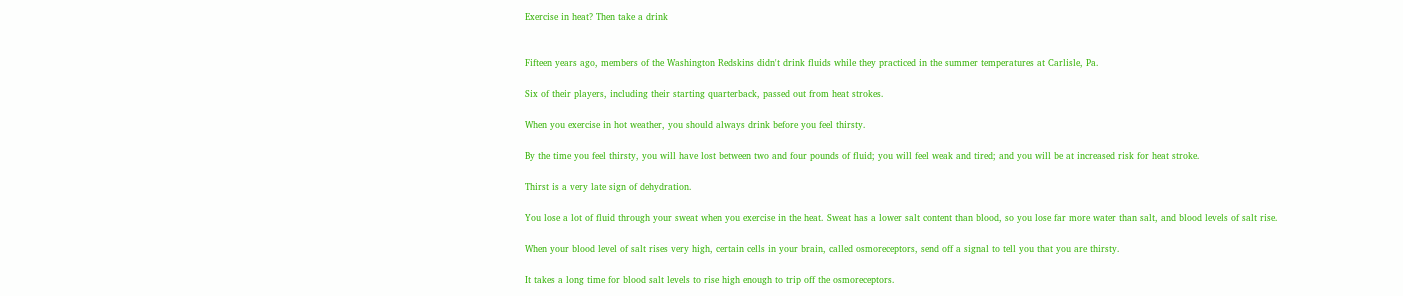Exercise in heat? Then take a drink


Fifteen years ago, members of the Washington Redskins didn't drink fluids while they practiced in the summer temperatures at Carlisle, Pa.

Six of their players, including their starting quarterback, passed out from heat strokes.

When you exercise in hot weather, you should always drink before you feel thirsty.

By the time you feel thirsty, you will have lost between two and four pounds of fluid; you will feel weak and tired; and you will be at increased risk for heat stroke.

Thirst is a very late sign of dehydration.

You lose a lot of fluid through your sweat when you exercise in the heat. Sweat has a lower salt content than blood, so you lose far more water than salt, and blood levels of salt rise.

When your blood level of salt rises very high, certain cells in your brain, called osmoreceptors, send off a signal to tell you that you are thirsty.

It takes a long time for blood salt levels to rise high enough to trip off the osmoreceptors.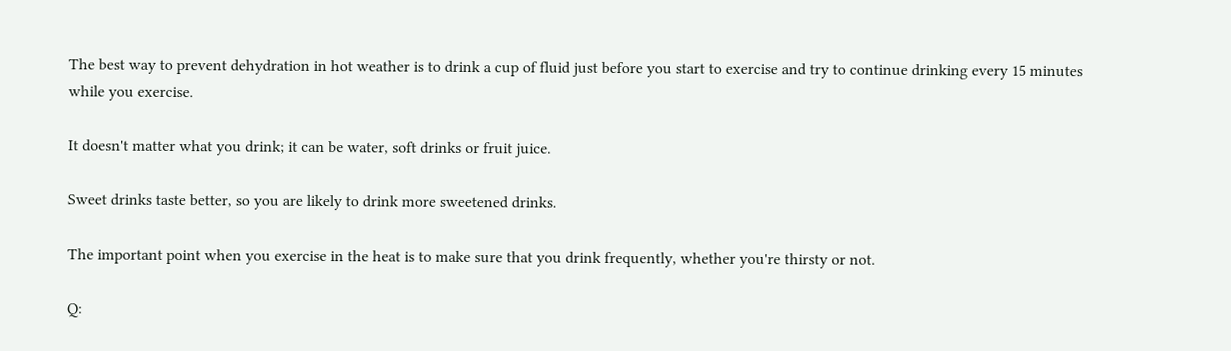The best way to prevent dehydration in hot weather is to drink a cup of fluid just before you start to exercise and try to continue drinking every 15 minutes while you exercise.

It doesn't matter what you drink; it can be water, soft drinks or fruit juice.

Sweet drinks taste better, so you are likely to drink more sweetened drinks.

The important point when you exercise in the heat is to make sure that you drink frequently, whether you're thirsty or not.

Q: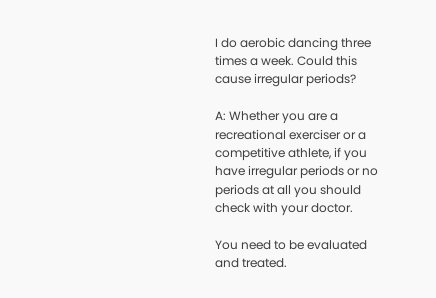I do aerobic dancing three times a week. Could this cause irregular periods?

A: Whether you are a recreational exerciser or a competitive athlete, if you have irregular periods or no periods at all you should check with your doctor.

You need to be evaluated and treated.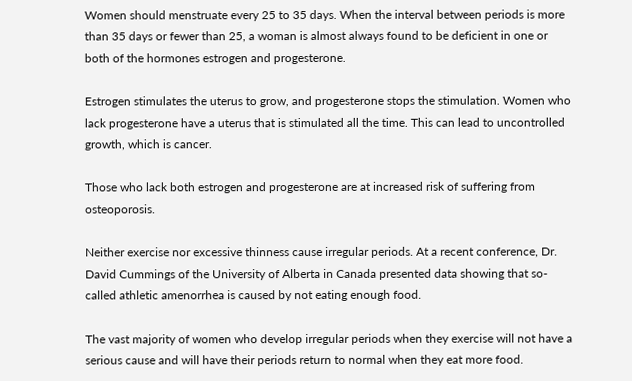Women should menstruate every 25 to 35 days. When the interval between periods is more than 35 days or fewer than 25, a woman is almost always found to be deficient in one or both of the hormones estrogen and progesterone.

Estrogen stimulates the uterus to grow, and progesterone stops the stimulation. Women who lack progesterone have a uterus that is stimulated all the time. This can lead to uncontrolled growth, which is cancer.

Those who lack both estrogen and progesterone are at increased risk of suffering from osteoporosis.

Neither exercise nor excessive thinness cause irregular periods. At a recent conference, Dr. David Cummings of the University of Alberta in Canada presented data showing that so-called athletic amenorrhea is caused by not eating enough food.

The vast majority of women who develop irregular periods when they exercise will not have a serious cause and will have their periods return to normal when they eat more food.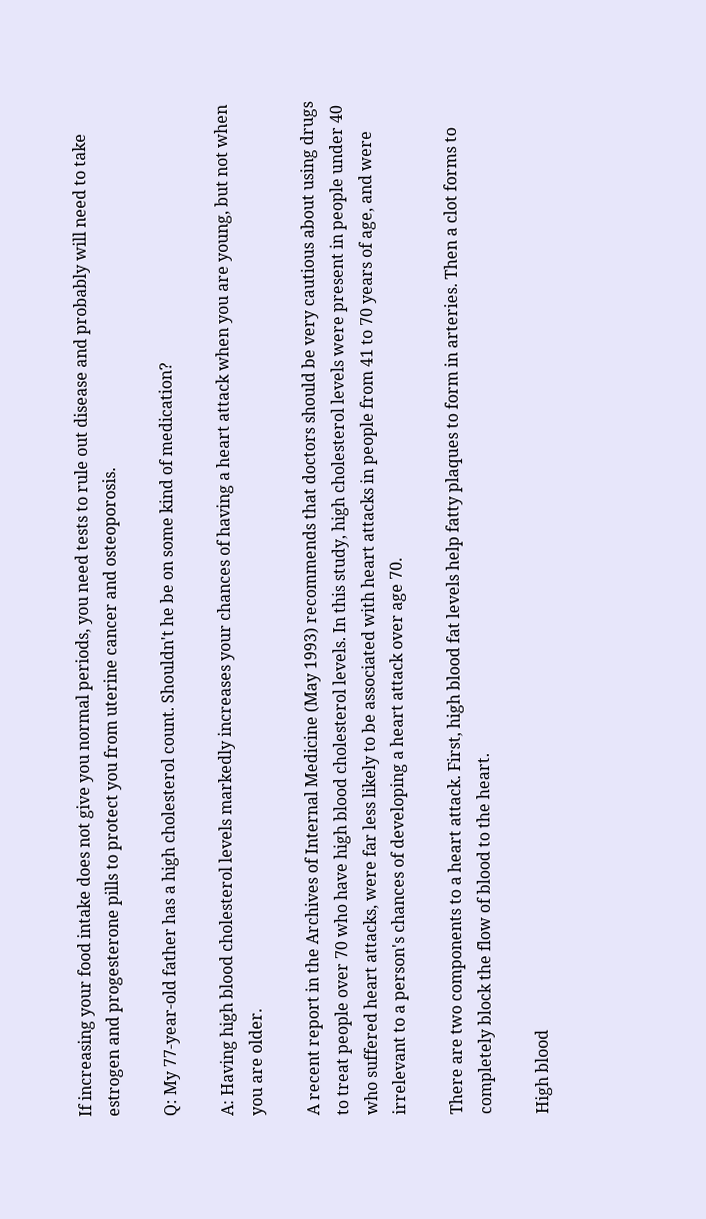If increasing your food intake does not give you normal periods, you need tests to rule out disease and probably will need to take estrogen and progesterone pills to protect you from uterine cancer and osteoporosis.

Q: My 77-year-old father has a high cholesterol count. Shouldn't he be on some kind of medication?

A: Having high blood cholesterol levels markedly increases your chances of having a heart attack when you are young, but not when you are older.

A recent report in the Archives of Internal Medicine (May 1993) recommends that doctors should be very cautious about using drugs to treat people over 70 who have high blood cholesterol levels. In this study, high cholesterol levels were present in people under 40 who suffered heart attacks, were far less likely to be associated with heart attacks in people from 41 to 70 years of age, and were irrelevant to a person's chances of developing a heart attack over age 70.

There are two components to a heart attack. First, high blood fat levels help fatty plaques to form in arteries. Then a clot forms to completely block the flow of blood to the heart.

High blood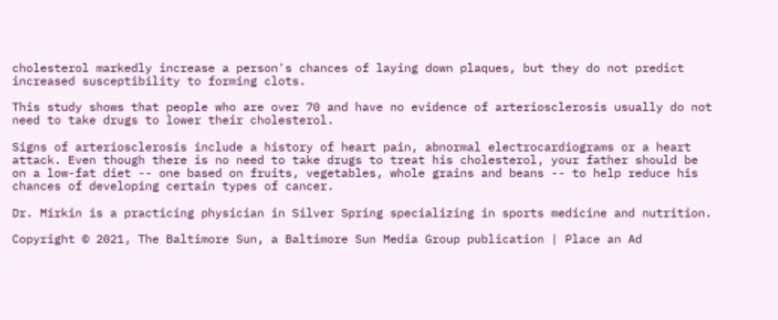cholesterol markedly increase a person's chances of laying down plaques, but they do not predict increased susceptibility to forming clots.

This study shows that people who are over 70 and have no evidence of arteriosclerosis usually do not need to take drugs to lower their cholesterol.

Signs of arteriosclerosis include a history of heart pain, abnormal electrocardiograms or a heart attack. Even though there is no need to take drugs to treat his cholesterol, your father should be on a low-fat diet -- one based on fruits, vegetables, whole grains and beans -- to help reduce his chances of developing certain types of cancer.

Dr. Mirkin is a practicing physician in Silver Spring specializing in sports medicine and nutrition.

Copyright © 2021, The Baltimore Sun, a Baltimore Sun Media Group publication | Place an Ad